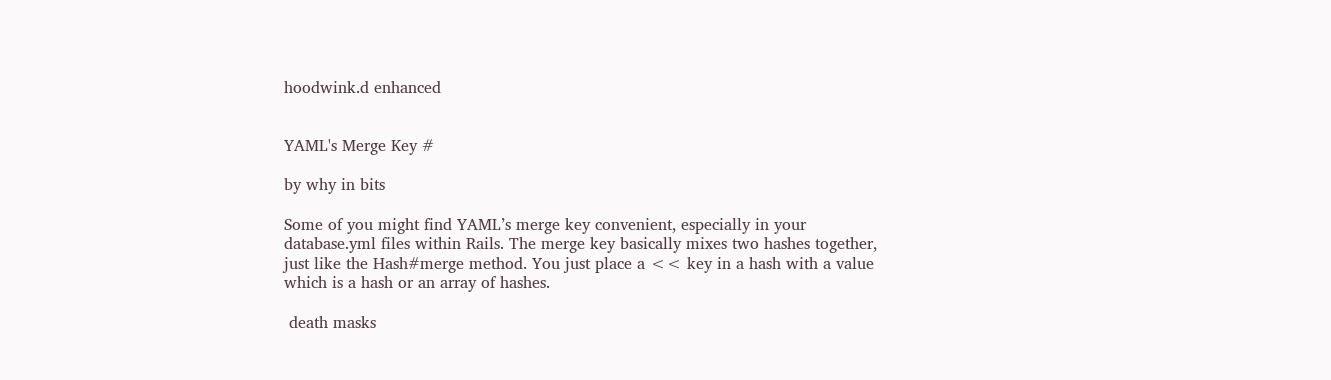hoodwink.d enhanced


YAML's Merge Key #

by why in bits

Some of you might find YAML’s merge key convenient, especially in your database.yml files within Rails. The merge key basically mixes two hashes together, just like the Hash#merge method. You just place a << key in a hash with a value which is a hash or an array of hashes.

 death masks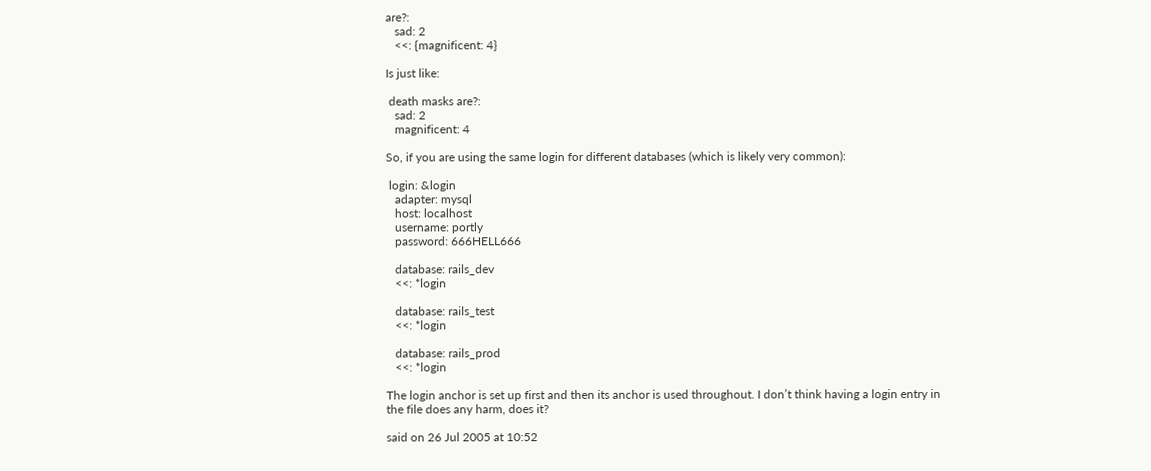are?:
   sad: 2
   <<: {magnificent: 4}

Is just like:

 death masks are?:
   sad: 2
   magnificent: 4

So, if you are using the same login for different databases (which is likely very common):

 login: &login
   adapter: mysql
   host: localhost
   username: portly
   password: 666HELL666

   database: rails_dev
   <<: *login

   database: rails_test
   <<: *login

   database: rails_prod
   <<: *login

The login anchor is set up first and then its anchor is used throughout. I don’t think having a login entry in the file does any harm, does it?

said on 26 Jul 2005 at 10:52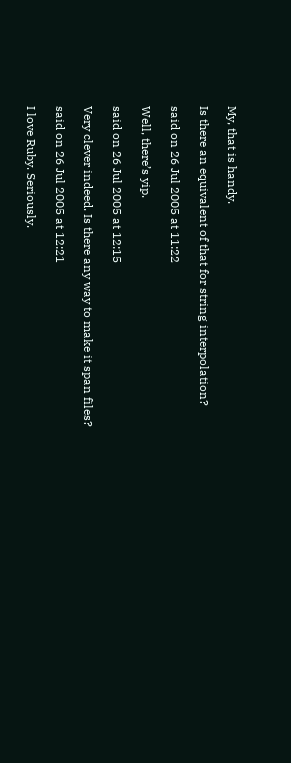My, that is handy.

Is there an equivalent of that for string interpolation?

said on 26 Jul 2005 at 11:22

Well, there’s yip.

said on 26 Jul 2005 at 12:15

Very clever indeed. Is there any way to make it span files?

said on 26 Jul 2005 at 12:21

I love Ruby. Seriously.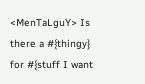<MenTaLguY> Is there a #{thingy} for #{stuff I want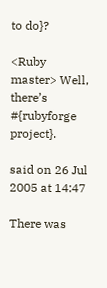to do}?

<Ruby master> Well, there’s #{rubyforge project}.

said on 26 Jul 2005 at 14:47

There was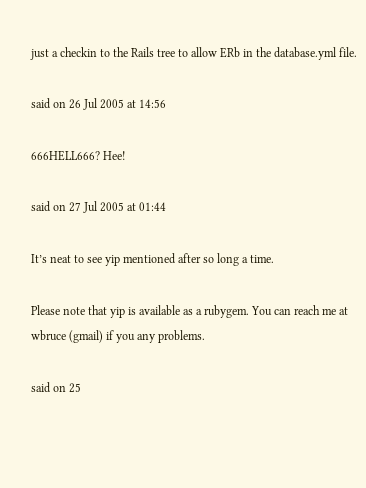just a checkin to the Rails tree to allow ERb in the database.yml file.

said on 26 Jul 2005 at 14:56

666HELL666? Hee!

said on 27 Jul 2005 at 01:44

It’s neat to see yip mentioned after so long a time.

Please note that yip is available as a rubygem. You can reach me at wbruce (gmail) if you any problems.

said on 25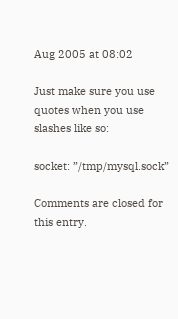Aug 2005 at 08:02

Just make sure you use quotes when you use slashes like so:

socket: ”/tmp/mysql.sock”

Comments are closed for this entry.